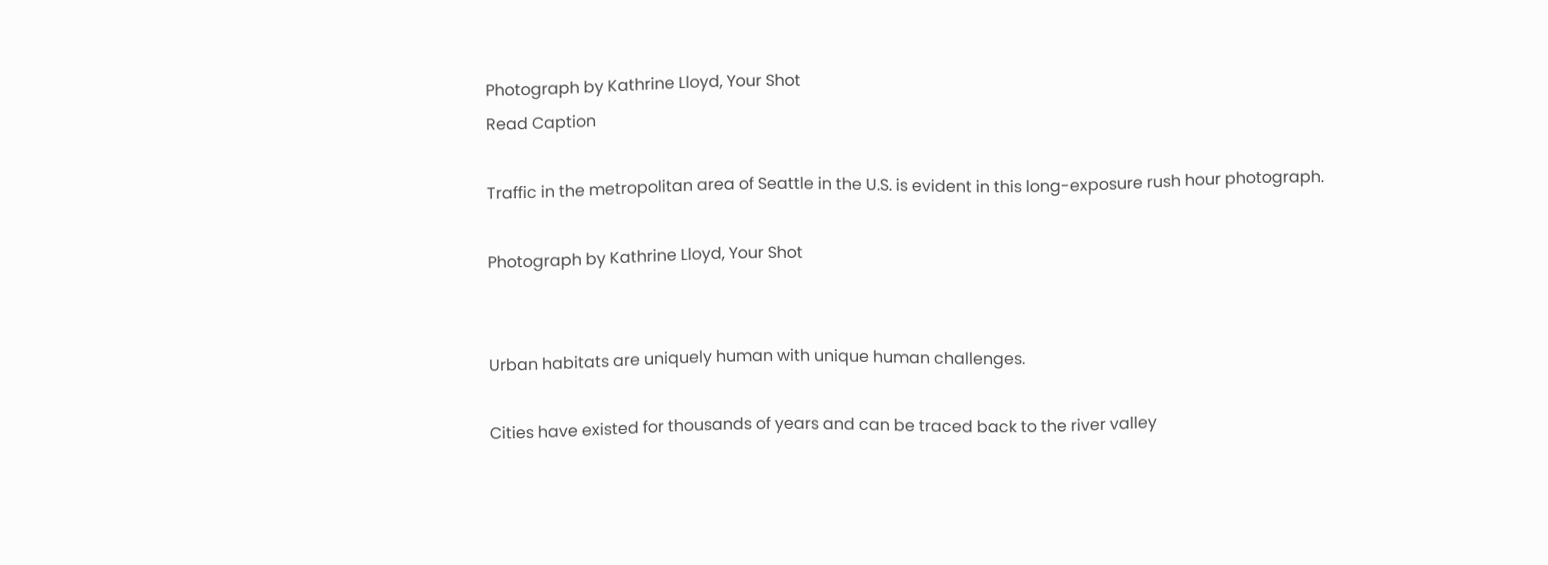Photograph by Kathrine Lloyd, Your Shot
Read Caption

Traffic in the metropolitan area of Seattle in the U.S. is evident in this long-exposure rush hour photograph.

Photograph by Kathrine Lloyd, Your Shot


Urban habitats are uniquely human with unique human challenges.

Cities have existed for thousands of years and can be traced back to the river valley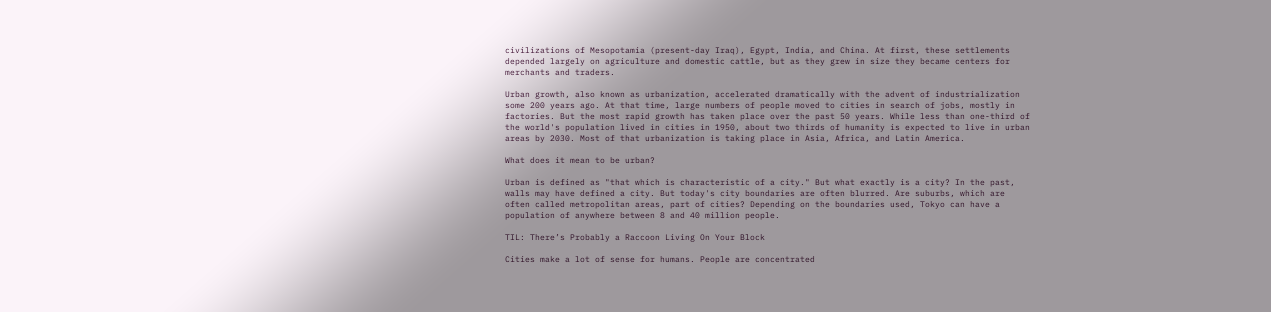civilizations of Mesopotamia (present-day Iraq), Egypt, India, and China. At first, these settlements depended largely on agriculture and domestic cattle, but as they grew in size they became centers for merchants and traders.

Urban growth, also known as urbanization, accelerated dramatically with the advent of industrialization some 200 years ago. At that time, large numbers of people moved to cities in search of jobs, mostly in factories. But the most rapid growth has taken place over the past 50 years. While less than one-third of the world's population lived in cities in 1950, about two thirds of humanity is expected to live in urban areas by 2030. Most of that urbanization is taking place in Asia, Africa, and Latin America.

What does it mean to be urban?

Urban is defined as "that which is characteristic of a city." But what exactly is a city? In the past, walls may have defined a city. But today's city boundaries are often blurred. Are suburbs, which are often called metropolitan areas, part of cities? Depending on the boundaries used, Tokyo can have a population of anywhere between 8 and 40 million people.

TIL: There’s Probably a Raccoon Living On Your Block

Cities make a lot of sense for humans. People are concentrated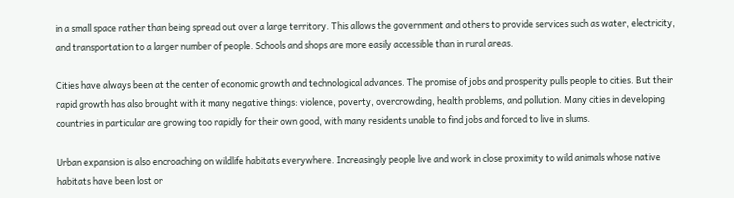in a small space rather than being spread out over a large territory. This allows the government and others to provide services such as water, electricity, and transportation to a larger number of people. Schools and shops are more easily accessible than in rural areas.

Cities have always been at the center of economic growth and technological advances. The promise of jobs and prosperity pulls people to cities. But their rapid growth has also brought with it many negative things: violence, poverty, overcrowding, health problems, and pollution. Many cities in developing countries in particular are growing too rapidly for their own good, with many residents unable to find jobs and forced to live in slums.

Urban expansion is also encroaching on wildlife habitats everywhere. Increasingly people live and work in close proximity to wild animals whose native habitats have been lost or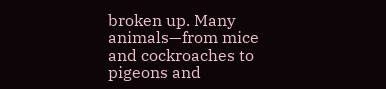broken up. Many animals—from mice and cockroaches to pigeons and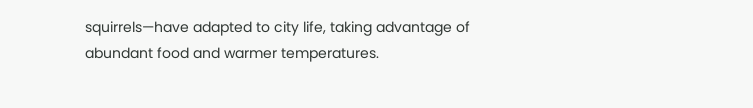squirrels—have adapted to city life, taking advantage of abundant food and warmer temperatures.